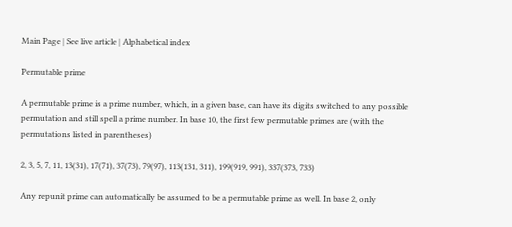Main Page | See live article | Alphabetical index

Permutable prime

A permutable prime is a prime number, which, in a given base, can have its digits switched to any possible permutation and still spell a prime number. In base 10, the first few permutable primes are (with the permutations listed in parentheses)

2, 3, 5, 7, 11, 13(31), 17(71), 37(73), 79(97), 113(131, 311), 199(919, 991), 337(373, 733)

Any repunit prime can automatically be assumed to be a permutable prime as well. In base 2, only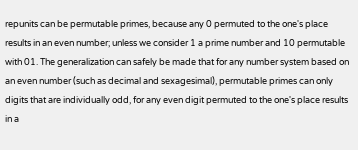repunits can be permutable primes, because any 0 permuted to the one's place results in an even number; unless we consider 1 a prime number and 10 permutable with 01. The generalization can safely be made that for any number system based on an even number (such as decimal and sexagesimal), permutable primes can only digits that are individually odd, for any even digit permuted to the one's place results in a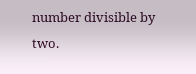number divisible by two.